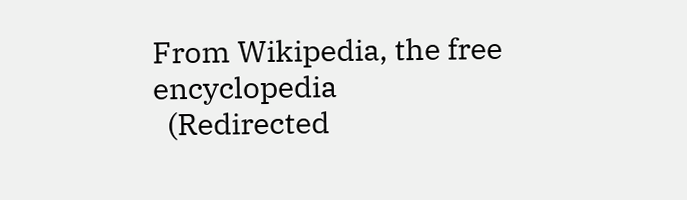From Wikipedia, the free encyclopedia
  (Redirected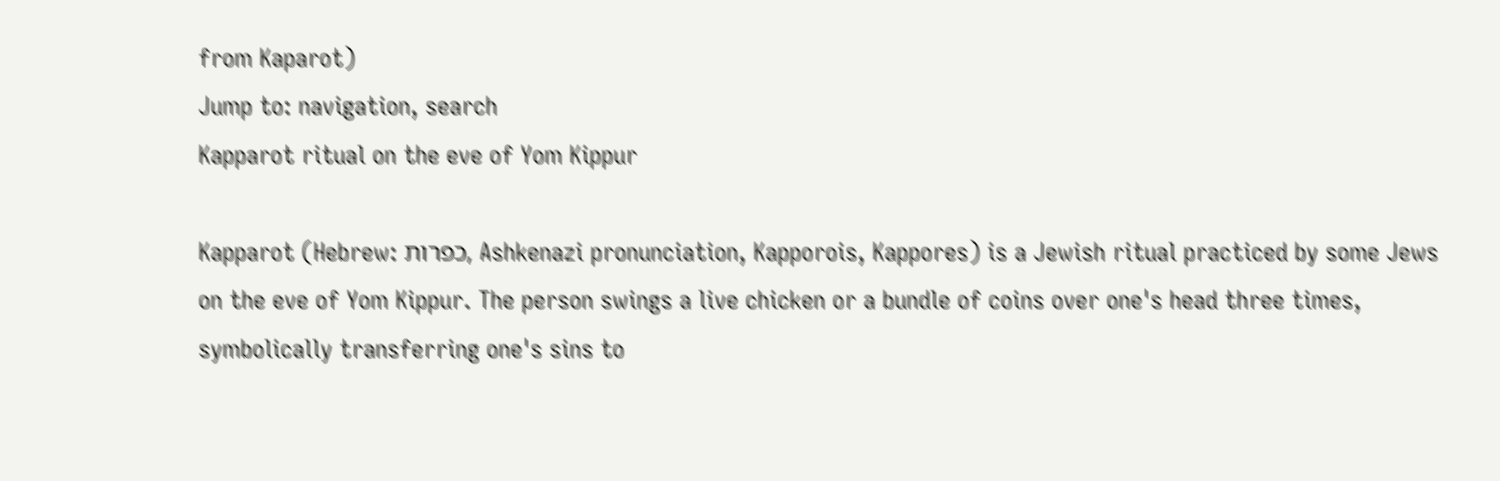from Kaparot)
Jump to: navigation, search
Kapparot ritual on the eve of Yom Kippur

Kapparot (Hebrew: כפרות, Ashkenazi pronunciation, Kapporois, Kappores) is a Jewish ritual practiced by some Jews on the eve of Yom Kippur. The person swings a live chicken or a bundle of coins over one's head three times, symbolically transferring one's sins to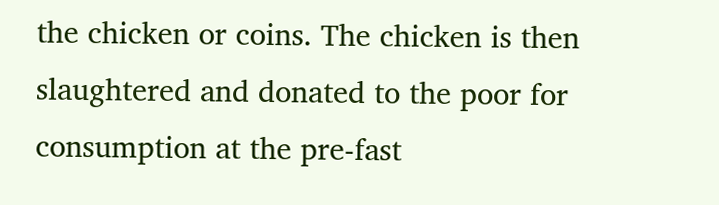the chicken or coins. The chicken is then slaughtered and donated to the poor for consumption at the pre-fast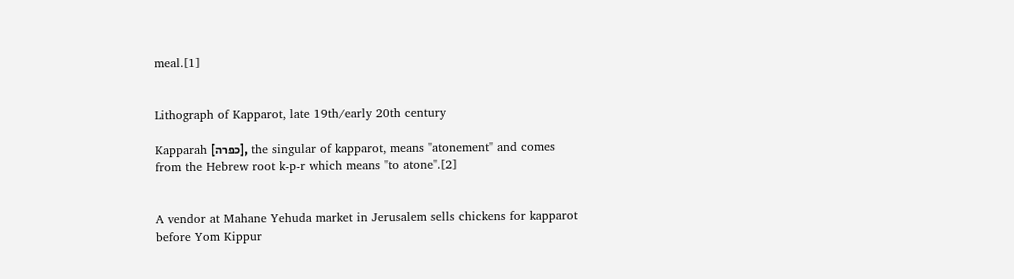meal.[1]


Lithograph of Kapparot, late 19th/early 20th century

Kapparah [כפרה], the singular of kapparot, means "atonement" and comes from the Hebrew root k-p-r which means "to atone".[2]


A vendor at Mahane Yehuda market in Jerusalem sells chickens for kapparot before Yom Kippur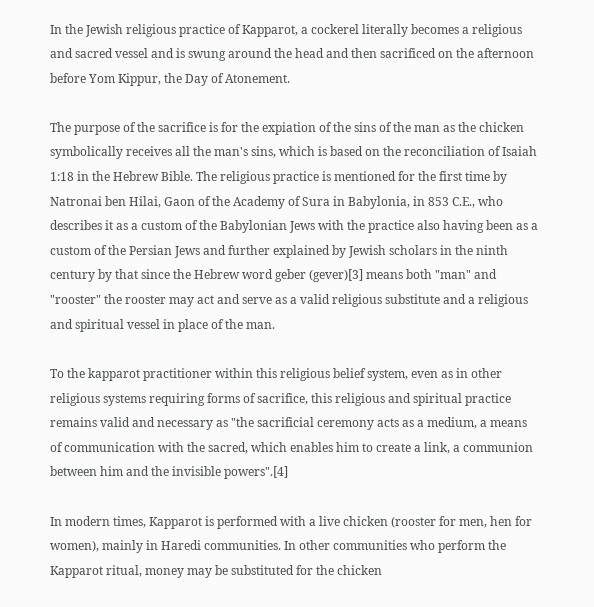In the Jewish religious practice of Kapparot, a cockerel literally becomes a religious and sacred vessel and is swung around the head and then sacrificed on the afternoon before Yom Kippur, the Day of Atonement.

The purpose of the sacrifice is for the expiation of the sins of the man as the chicken symbolically receives all the man's sins, which is based on the reconciliation of Isaiah 1:18 in the Hebrew Bible. The religious practice is mentioned for the first time by Natronai ben Hilai, Gaon of the Academy of Sura in Babylonia, in 853 C.E., who describes it as a custom of the Babylonian Jews with the practice also having been as a custom of the Persian Jews and further explained by Jewish scholars in the ninth century by that since the Hebrew word geber (gever)[3] means both "man" and "rooster" the rooster may act and serve as a valid religious substitute and a religious and spiritual vessel in place of the man.

To the kapparot practitioner within this religious belief system, even as in other religious systems requiring forms of sacrifice, this religious and spiritual practice remains valid and necessary as "the sacrificial ceremony acts as a medium, a means of communication with the sacred, which enables him to create a link, a communion between him and the invisible powers".[4]

In modern times, Kapparot is performed with a live chicken (rooster for men, hen for women), mainly in Haredi communities. In other communities who perform the Kapparot ritual, money may be substituted for the chicken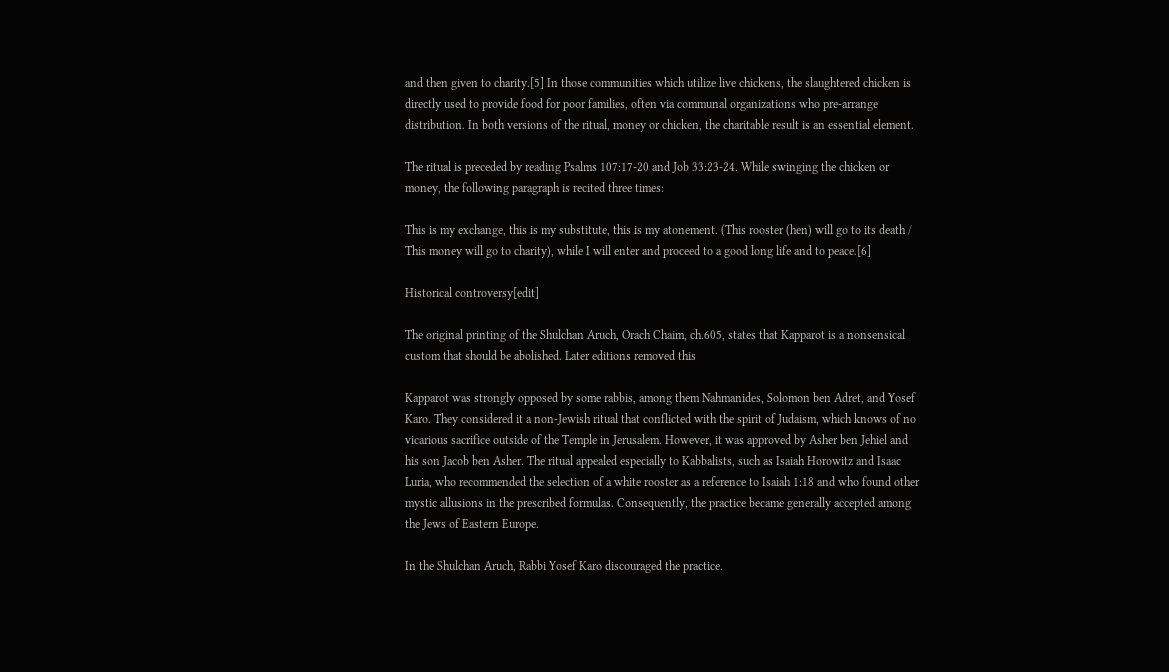and then given to charity.[5] In those communities which utilize live chickens, the slaughtered chicken is directly used to provide food for poor families, often via communal organizations who pre-arrange distribution. In both versions of the ritual, money or chicken, the charitable result is an essential element.

The ritual is preceded by reading Psalms 107:17-20 and Job 33:23-24. While swinging the chicken or money, the following paragraph is recited three times:

This is my exchange, this is my substitute, this is my atonement. (This rooster (hen) will go to its death / This money will go to charity), while I will enter and proceed to a good long life and to peace.[6]

Historical controversy[edit]

The original printing of the Shulchan Aruch, Orach Chaim, ch.605, states that Kapparot is a nonsensical custom that should be abolished. Later editions removed this

Kapparot was strongly opposed by some rabbis, among them Nahmanides, Solomon ben Adret, and Yosef Karo. They considered it a non-Jewish ritual that conflicted with the spirit of Judaism, which knows of no vicarious sacrifice outside of the Temple in Jerusalem. However, it was approved by Asher ben Jehiel and his son Jacob ben Asher. The ritual appealed especially to Kabbalists, such as Isaiah Horowitz and Isaac Luria, who recommended the selection of a white rooster as a reference to Isaiah 1:18 and who found other mystic allusions in the prescribed formulas. Consequently, the practice became generally accepted among the Jews of Eastern Europe.

In the Shulchan Aruch, Rabbi Yosef Karo discouraged the practice.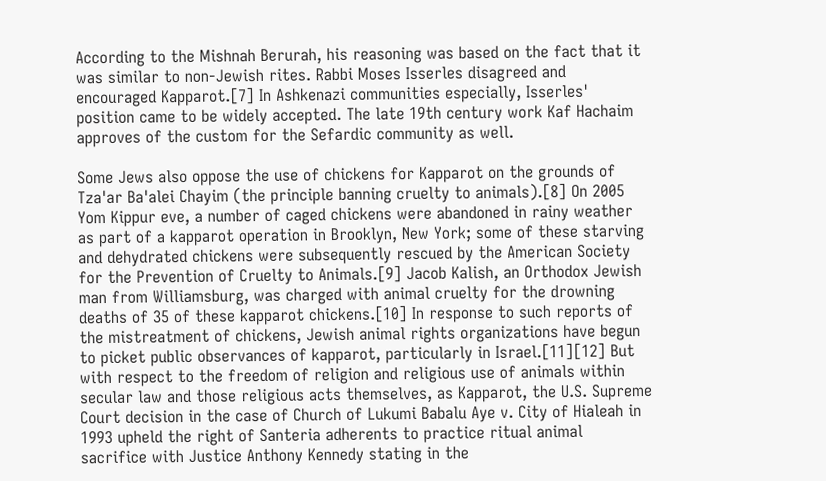According to the Mishnah Berurah, his reasoning was based on the fact that it was similar to non-Jewish rites. Rabbi Moses Isserles disagreed and encouraged Kapparot.[7] In Ashkenazi communities especially, Isserles' position came to be widely accepted. The late 19th century work Kaf Hachaim approves of the custom for the Sefardic community as well.

Some Jews also oppose the use of chickens for Kapparot on the grounds of Tza'ar Ba'alei Chayim (the principle banning cruelty to animals).[8] On 2005 Yom Kippur eve, a number of caged chickens were abandoned in rainy weather as part of a kapparot operation in Brooklyn, New York; some of these starving and dehydrated chickens were subsequently rescued by the American Society for the Prevention of Cruelty to Animals.[9] Jacob Kalish, an Orthodox Jewish man from Williamsburg, was charged with animal cruelty for the drowning deaths of 35 of these kapparot chickens.[10] In response to such reports of the mistreatment of chickens, Jewish animal rights organizations have begun to picket public observances of kapparot, particularly in Israel.[11][12] But with respect to the freedom of religion and religious use of animals within secular law and those religious acts themselves, as Kapparot, the U.S. Supreme Court decision in the case of Church of Lukumi Babalu Aye v. City of Hialeah in 1993 upheld the right of Santeria adherents to practice ritual animal sacrifice with Justice Anthony Kennedy stating in the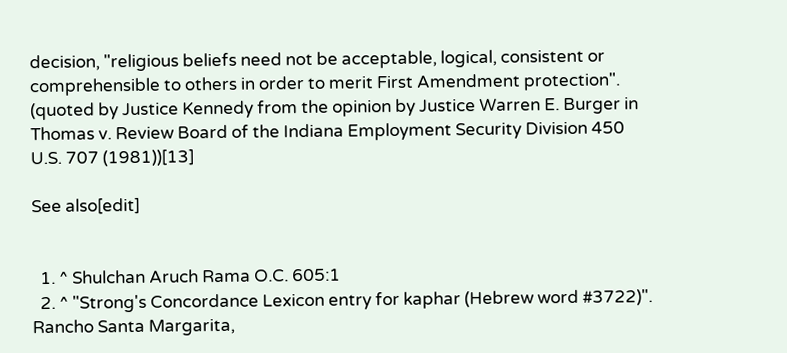decision, "religious beliefs need not be acceptable, logical, consistent or comprehensible to others in order to merit First Amendment protection". (quoted by Justice Kennedy from the opinion by Justice Warren E. Burger in Thomas v. Review Board of the Indiana Employment Security Division 450 U.S. 707 (1981))[13]

See also[edit]


  1. ^ Shulchan Aruch Rama O.C. 605:1
  2. ^ "Strong's Concordance Lexicon entry for kaphar (Hebrew word #3722)". Rancho Santa Margarita,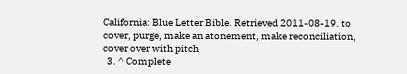California: Blue Letter Bible. Retrieved 2011-08-19. to cover, purge, make an atonement, make reconciliation, cover over with pitch
  3. ^ Complete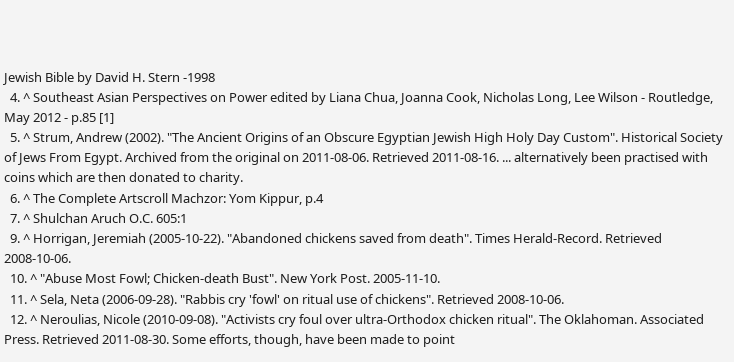Jewish Bible by David H. Stern -1998
  4. ^ Southeast Asian Perspectives on Power edited by Liana Chua, Joanna Cook, Nicholas Long, Lee Wilson - Routledge, May 2012 - p.85 [1]
  5. ^ Strum, Andrew (2002). "The Ancient Origins of an Obscure Egyptian Jewish High Holy Day Custom". Historical Society of Jews From Egypt. Archived from the original on 2011-08-06. Retrieved 2011-08-16. ... alternatively been practised with coins which are then donated to charity.
  6. ^ The Complete Artscroll Machzor: Yom Kippur, p.4
  7. ^ Shulchan Aruch O.C. 605:1
  9. ^ Horrigan, Jeremiah (2005-10-22). "Abandoned chickens saved from death". Times Herald-Record. Retrieved 2008-10-06.
  10. ^ "Abuse Most Fowl; Chicken-death Bust". New York Post. 2005-11-10.
  11. ^ Sela, Neta (2006-09-28). "Rabbis cry 'fowl' on ritual use of chickens". Retrieved 2008-10-06.
  12. ^ Neroulias, Nicole (2010-09-08). "Activists cry foul over ultra-Orthodox chicken ritual". The Oklahoman. Associated Press. Retrieved 2011-08-30. Some efforts, though, have been made to point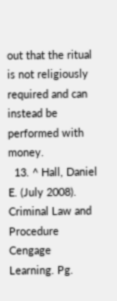out that the ritual is not religiously required and can instead be performed with money.
  13. ^ Hall, Daniel E. (July 2008). Criminal Law and Procedure Cengage Learning. Pg.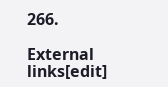266.

External links[edit]